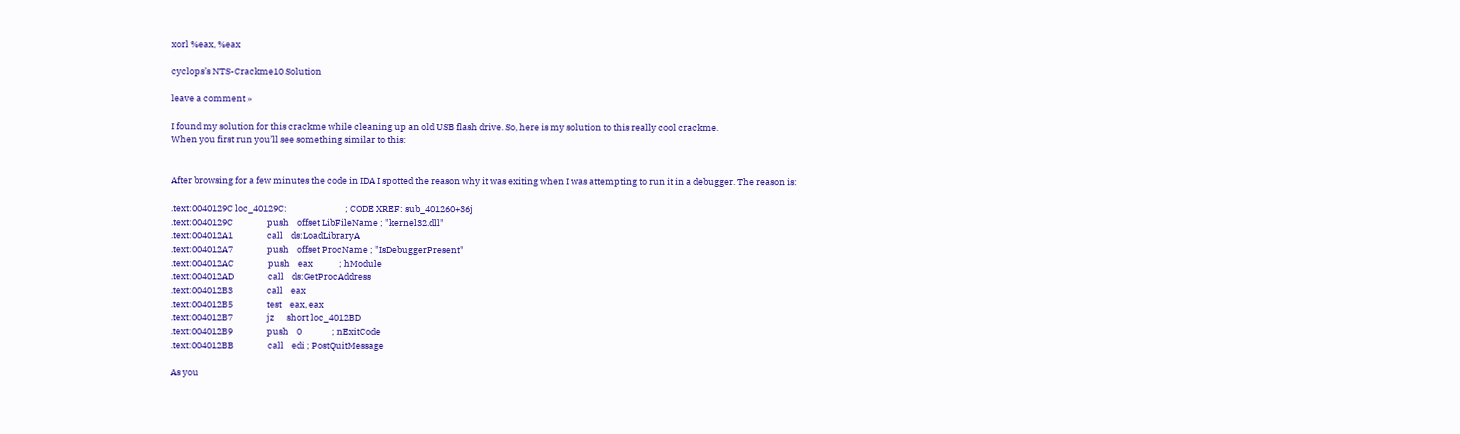xorl %eax, %eax

cyclops’s NTS-Crackme10 Solution

leave a comment »

I found my solution for this crackme while cleaning up an old USB flash drive. So, here is my solution to this really cool crackme.
When you first run you’ll see something similar to this:


After browsing for a few minutes the code in IDA I spotted the reason why it was exiting when I was attempting to run it in a debugger. The reason is:

.text:0040129C loc_40129C:                             ; CODE XREF: sub_401260+36j
.text:0040129C                 push    offset LibFileName ; "kernel32.dll"
.text:004012A1                 call    ds:LoadLibraryA
.text:004012A7                 push    offset ProcName ; "IsDebuggerPresent"
.text:004012AC                 push    eax             ; hModule
.text:004012AD                 call    ds:GetProcAddress
.text:004012B3                 call    eax
.text:004012B5                 test    eax, eax
.text:004012B7                 jz      short loc_4012BD
.text:004012B9                 push    0               ; nExitCode
.text:004012BB                 call    edi ; PostQuitMessage

As you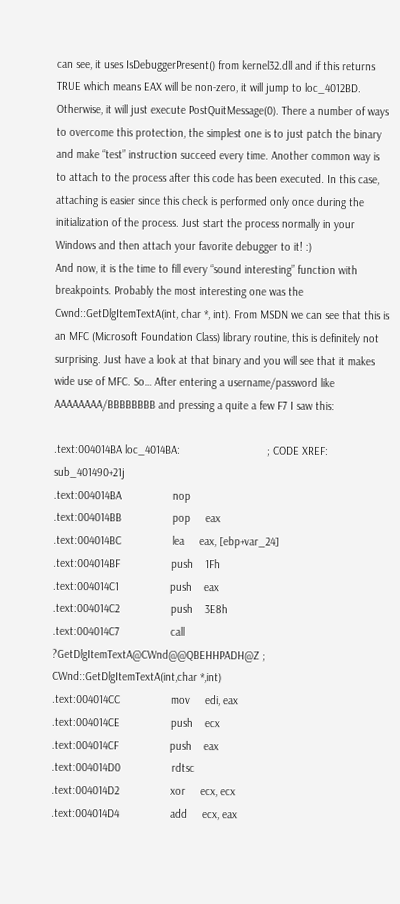can see, it uses IsDebuggerPresent() from kernel32.dll and if this returns TRUE which means EAX will be non-zero, it will jump to loc_4012BD. Otherwise, it will just execute PostQuitMessage(0). There a number of ways to overcome this protection, the simplest one is to just patch the binary and make “test” instruction succeed every time. Another common way is to attach to the process after this code has been executed. In this case, attaching is easier since this check is performed only once during the initialization of the process. Just start the process normally in your Windows and then attach your favorite debugger to it! :)
And now, it is the time to fill every “sound interesting” function with breakpoints. Probably the most interesting one was the Cwnd::GetDlgItemTextA(int, char *, int). From MSDN we can see that this is an MFC (Microsoft Foundation Class) library routine, this is definitely not surprising. Just have a look at that binary and you will see that it makes wide use of MFC. So… After entering a username/password like AAAAAAAA/BBBBBBBB and pressing a quite a few F7 I saw this:

.text:004014BA loc_4014BA:                             ; CODE XREF: sub_401490+21j
.text:004014BA                 nop
.text:004014BB                 pop     eax
.text:004014BC                 lea     eax, [ebp+var_24]
.text:004014BF                 push    1Fh
.text:004014C1                 push    eax
.text:004014C2                 push    3E8h
.text:004014C7                 call    ?GetDlgItemTextA@CWnd@@QBEHHPADH@Z ; CWnd::GetDlgItemTextA(int,char *,int)
.text:004014CC                 mov     edi, eax
.text:004014CE                 push    ecx
.text:004014CF                 push    eax
.text:004014D0                 rdtsc
.text:004014D2                 xor     ecx, ecx
.text:004014D4                 add     ecx, eax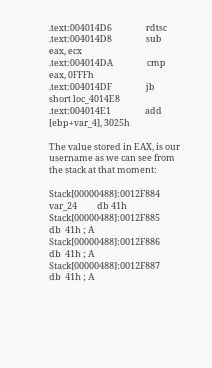.text:004014D6                 rdtsc
.text:004014D8                 sub     eax, ecx
.text:004014DA                 cmp     eax, 0FFFh
.text:004014DF                 jb      short loc_4014E8
.text:004014E1                 add     [ebp+var_4], 3025h

The value stored in EAX, is our username as we can see from the stack at that moment:

Stack[00000488]:0012F884 var_24          db 41h
Stack[00000488]:0012F885                 db  41h ; A
Stack[00000488]:0012F886                 db  41h ; A
Stack[00000488]:0012F887                 db  41h ; A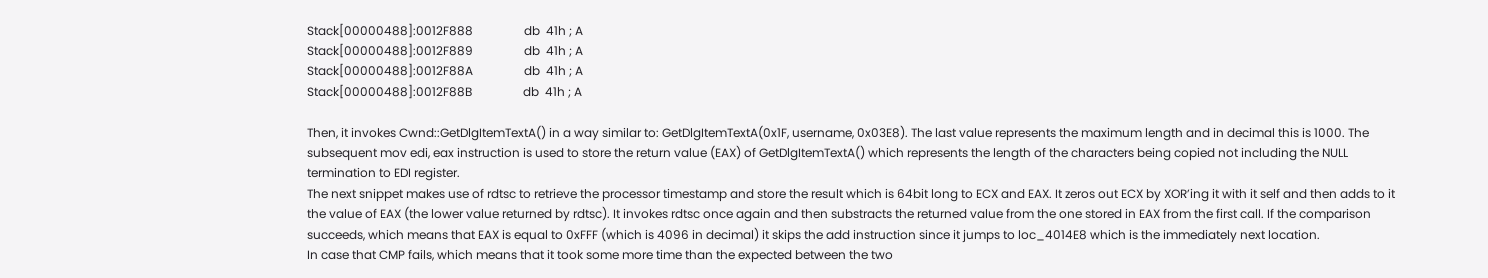Stack[00000488]:0012F888                 db  41h ; A
Stack[00000488]:0012F889                 db  41h ; A
Stack[00000488]:0012F88A                 db  41h ; A
Stack[00000488]:0012F88B                 db  41h ; A

Then, it invokes Cwnd::GetDlgItemTextA() in a way similar to: GetDlgItemTextA(0x1F, username, 0x03E8). The last value represents the maximum length and in decimal this is 1000. The subsequent mov edi, eax instruction is used to store the return value (EAX) of GetDlgItemTextA() which represents the length of the characters being copied not including the NULL termination to EDI register.
The next snippet makes use of rdtsc to retrieve the processor timestamp and store the result which is 64bit long to ECX and EAX. It zeros out ECX by XOR’ing it with it self and then adds to it the value of EAX (the lower value returned by rdtsc). It invokes rdtsc once again and then substracts the returned value from the one stored in EAX from the first call. If the comparison succeeds, which means that EAX is equal to 0xFFF (which is 4096 in decimal) it skips the add instruction since it jumps to loc_4014E8 which is the immediately next location.
In case that CMP fails, which means that it took some more time than the expected between the two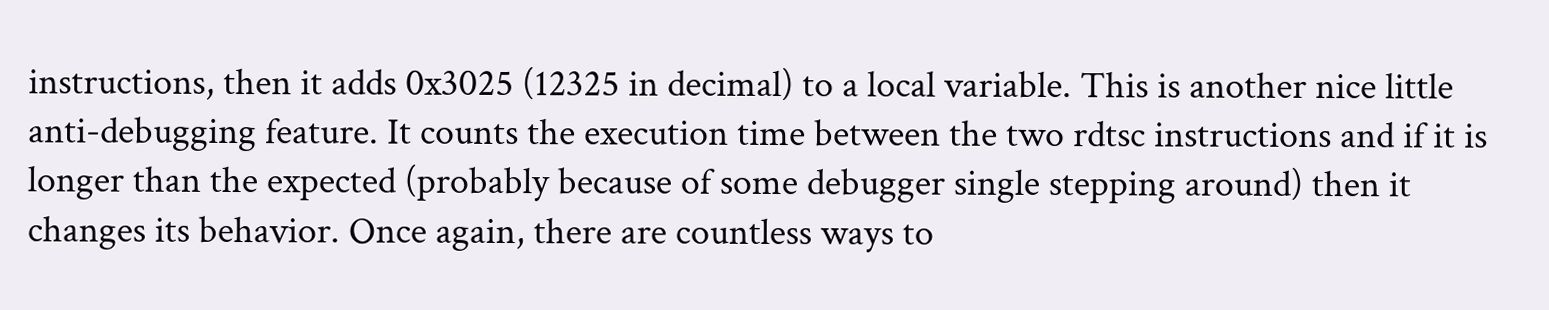instructions, then it adds 0x3025 (12325 in decimal) to a local variable. This is another nice little anti-debugging feature. It counts the execution time between the two rdtsc instructions and if it is longer than the expected (probably because of some debugger single stepping around) then it changes its behavior. Once again, there are countless ways to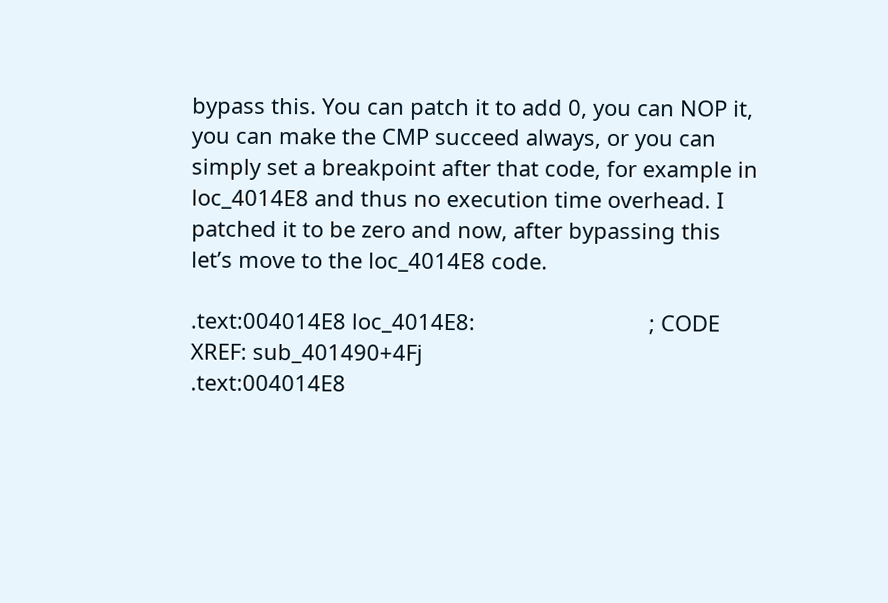bypass this. You can patch it to add 0, you can NOP it, you can make the CMP succeed always, or you can simply set a breakpoint after that code, for example in loc_4014E8 and thus no execution time overhead. I patched it to be zero and now, after bypassing this let’s move to the loc_4014E8 code.

.text:004014E8 loc_4014E8:                             ; CODE XREF: sub_401490+4Fj
.text:004014E8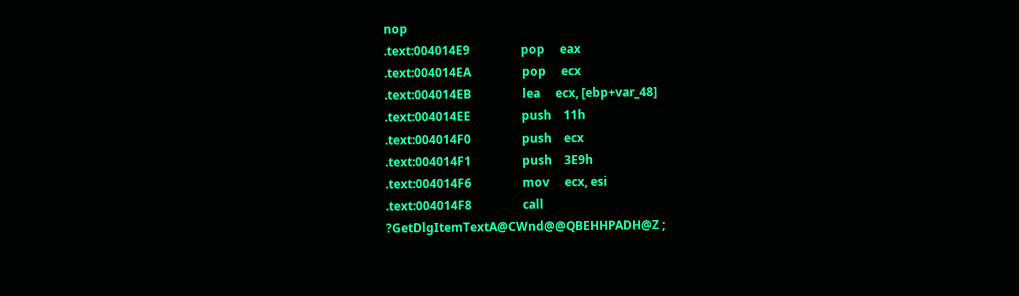nop
.text:004014E9                 pop     eax
.text:004014EA                 pop     ecx
.text:004014EB                 lea     ecx, [ebp+var_48]
.text:004014EE                 push    11h
.text:004014F0                 push    ecx
.text:004014F1                 push    3E9h
.text:004014F6                 mov     ecx, esi
.text:004014F8                 call    ?GetDlgItemTextA@CWnd@@QBEHHPADH@Z ;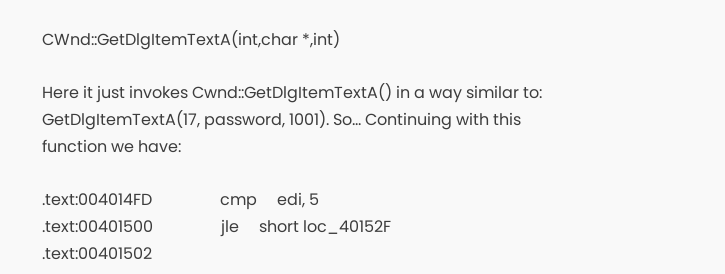CWnd::GetDlgItemTextA(int,char *,int)

Here it just invokes Cwnd::GetDlgItemTextA() in a way similar to: GetDlgItemTextA(17, password, 1001). So… Continuing with this function we have:

.text:004014FD                 cmp     edi, 5
.text:00401500                 jle     short loc_40152F
.text:00401502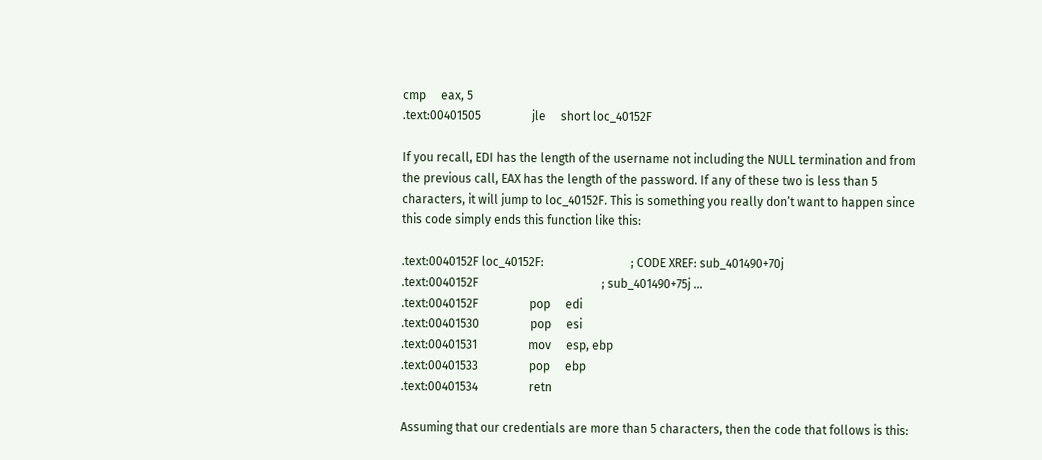cmp     eax, 5
.text:00401505                 jle     short loc_40152F

If you recall, EDI has the length of the username not including the NULL termination and from the previous call, EAX has the length of the password. If any of these two is less than 5 characters, it will jump to loc_40152F. This is something you really don’t want to happen since this code simply ends this function like this:

.text:0040152F loc_40152F:                             ; CODE XREF: sub_401490+70j
.text:0040152F                                         ; sub_401490+75j ...
.text:0040152F                 pop     edi
.text:00401530                 pop     esi
.text:00401531                 mov     esp, ebp
.text:00401533                 pop     ebp
.text:00401534                 retn

Assuming that our credentials are more than 5 characters, then the code that follows is this: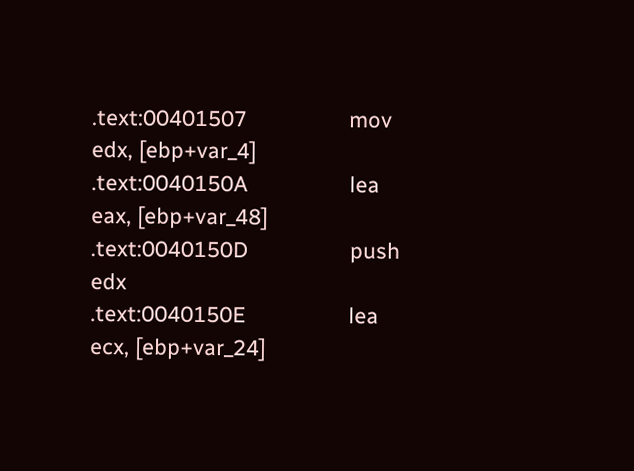.text:00401507                 mov     edx, [ebp+var_4]
.text:0040150A                 lea     eax, [ebp+var_48]
.text:0040150D                 push    edx
.text:0040150E                 lea     ecx, [ebp+var_24]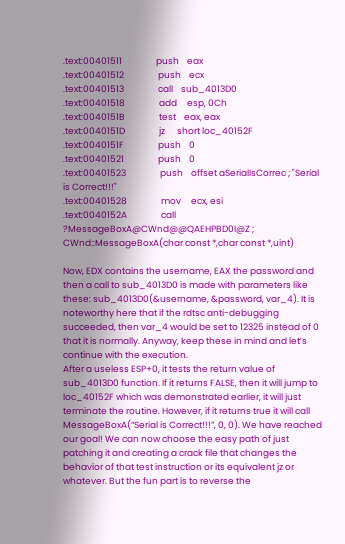.text:00401511                 push    eax
.text:00401512                 push    ecx
.text:00401513                 call    sub_4013D0
.text:00401518                 add     esp, 0Ch
.text:0040151B                 test    eax, eax
.text:0040151D                 jz      short loc_40152F
.text:0040151F                 push    0
.text:00401521                 push    0
.text:00401523                 push    offset aSerialIsCorrec ; "Serial is Correct!!!"
.text:00401528                 mov     ecx, esi
.text:0040152A                 call    ?MessageBoxA@CWnd@@QAEHPBD0I@Z ; CWnd::MessageBoxA(char const *,char const *,uint)

Now, EDX contains the username, EAX the password and then a call to sub_4013D0 is made with parameters like these: sub_4013D0(&username, &password, var_4). It is noteworthy here that if the rdtsc anti-debugging succeeded, then var_4 would be set to 12325 instead of 0 that it is normally. Anyway, keep these in mind and let’s continue with the execution.
After a useless ESP+0, it tests the return value of sub_4013D0 function. If it returns FALSE, then it will jump to loc_40152F which was demonstrated earlier, it will just terminate the routine. However, if it returns true it will call MessageBoxA(“Serial is Correct!!!”, 0, 0). We have reached our goal! We can now choose the easy path of just patching it and creating a crack file that changes the behavior of that test instruction or its equivalent jz or whatever. But the fun part is to reverse the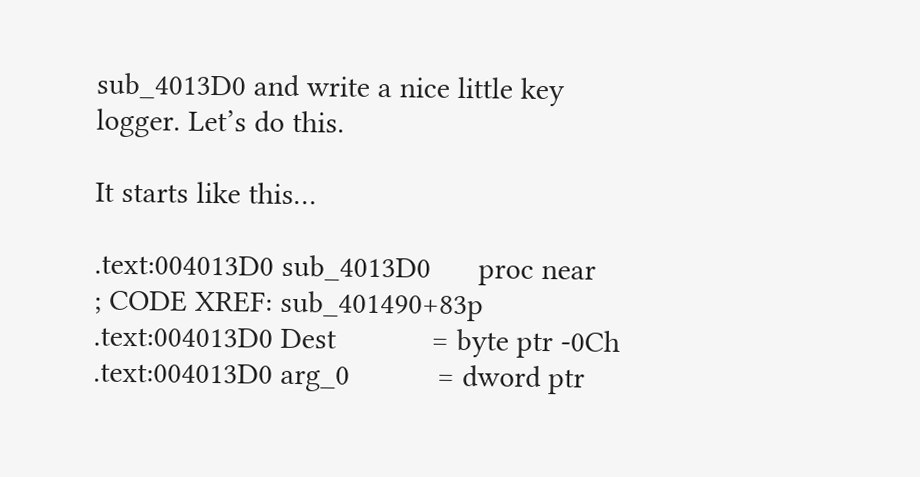sub_4013D0 and write a nice little key logger. Let’s do this.

It starts like this…

.text:004013D0 sub_4013D0      proc near               ; CODE XREF: sub_401490+83p
.text:004013D0 Dest            = byte ptr -0Ch
.text:004013D0 arg_0           = dword ptr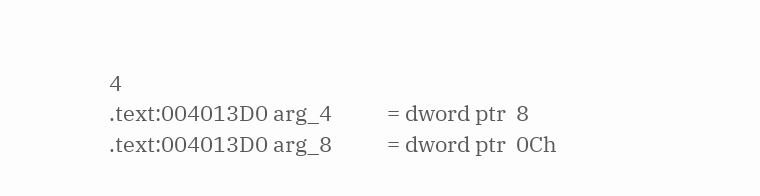4
.text:004013D0 arg_4           = dword ptr  8
.text:004013D0 arg_8           = dword ptr  0Ch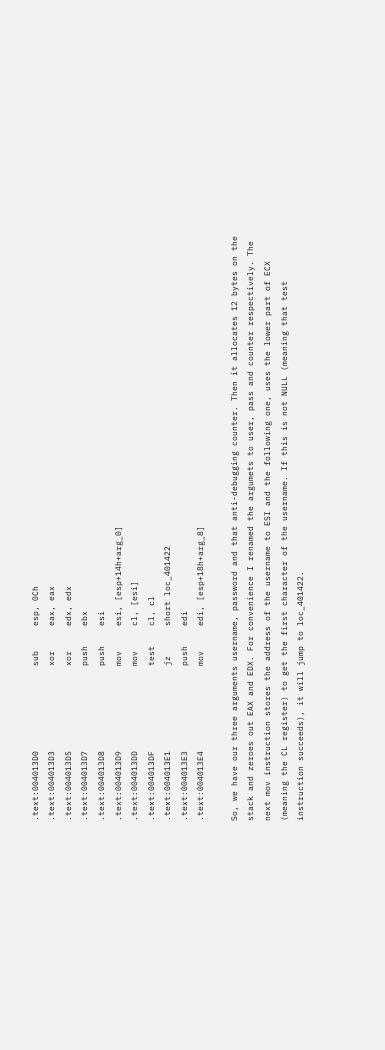.text:004013D0                 sub     esp, 0Ch
.text:004013D3                 xor     eax, eax
.text:004013D5                 xor     edx, edx
.text:004013D7                 push    ebx
.text:004013D8                 push    esi
.text:004013D9                 mov     esi, [esp+14h+arg_0]
.text:004013DD                 mov     cl, [esi]
.text:004013DF                 test    cl, cl
.text:004013E1                 jz      short loc_401422
.text:004013E3                 push    edi
.text:004013E4                 mov     edi, [esp+18h+arg_8]

So, we have our three arguments username, password and that anti-debugging counter. Then it allocates 12 bytes on the stack and zeroes out EAX and EDX. For convenience I renamed the argumets to user, pass and counter respectively. The next mov instruction stores the address of the username to ESI and the following one, uses the lower part of ECX (meaning the CL register) to get the first character of the username. If this is not NULL (meaning that test instruction succeeds), it will jump to loc_401422.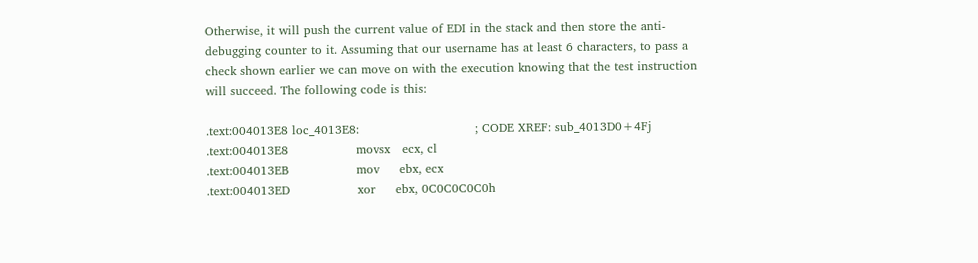Otherwise, it will push the current value of EDI in the stack and then store the anti-debugging counter to it. Assuming that our username has at least 6 characters, to pass a check shown earlier we can move on with the execution knowing that the test instruction will succeed. The following code is this:

.text:004013E8 loc_4013E8:                             ; CODE XREF: sub_4013D0+4Fj
.text:004013E8                 movsx   ecx, cl
.text:004013EB                 mov     ebx, ecx
.text:004013ED                 xor     ebx, 0C0C0C0C0h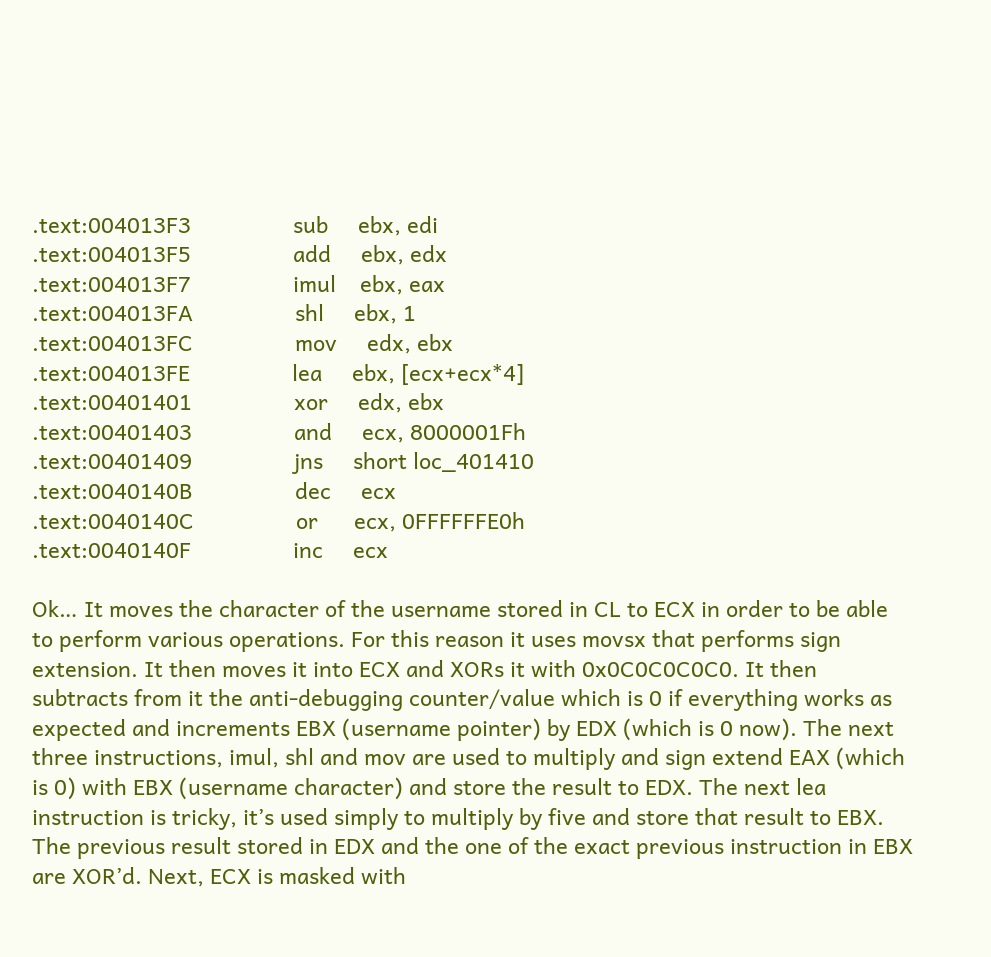.text:004013F3                 sub     ebx, edi
.text:004013F5                 add     ebx, edx
.text:004013F7                 imul    ebx, eax
.text:004013FA                 shl     ebx, 1
.text:004013FC                 mov     edx, ebx
.text:004013FE                 lea     ebx, [ecx+ecx*4]
.text:00401401                 xor     edx, ebx
.text:00401403                 and     ecx, 8000001Fh
.text:00401409                 jns     short loc_401410
.text:0040140B                 dec     ecx
.text:0040140C                 or      ecx, 0FFFFFFE0h
.text:0040140F                 inc     ecx

Ok… It moves the character of the username stored in CL to ECX in order to be able to perform various operations. For this reason it uses movsx that performs sign extension. It then moves it into ECX and XORs it with 0x0C0C0C0C0. It then subtracts from it the anti-debugging counter/value which is 0 if everything works as expected and increments EBX (username pointer) by EDX (which is 0 now). The next three instructions, imul, shl and mov are used to multiply and sign extend EAX (which is 0) with EBX (username character) and store the result to EDX. The next lea instruction is tricky, it’s used simply to multiply by five and store that result to EBX. The previous result stored in EDX and the one of the exact previous instruction in EBX are XOR’d. Next, ECX is masked with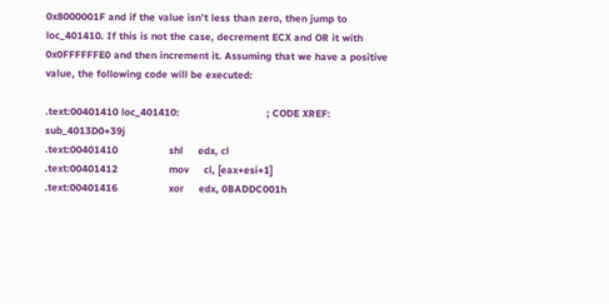0x8000001F and if the value isn’t less than zero, then jump to loc_401410. If this is not the case, decrement ECX and OR it with 0x0FFFFFFE0 and then increment it. Assuming that we have a positive value, the following code will be executed:

.text:00401410 loc_401410:                             ; CODE XREF: sub_4013D0+39j
.text:00401410                 shl     edx, cl
.text:00401412                 mov     cl, [eax+esi+1]
.text:00401416                 xor     edx, 0BADDC001h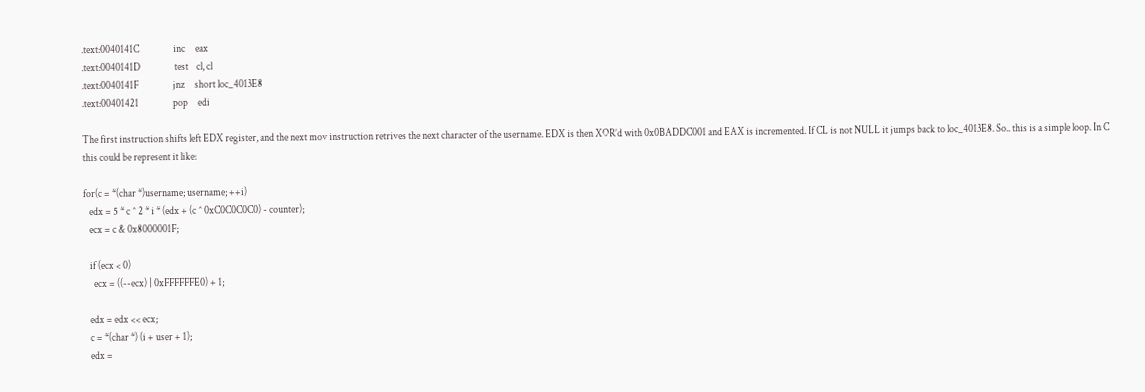.text:0040141C                 inc     eax
.text:0040141D                 test    cl, cl
.text:0040141F                 jnz     short loc_4013E8
.text:00401421                 pop     edi

The first instruction shifts left EDX register, and the next mov instruction retrives the next character of the username. EDX is then XOR’d with 0x0BADDC001 and EAX is incremented. If CL is not NULL it jumps back to loc_4013E8. So.. this is a simple loop. In C this could be represent it like:

for(c = *(char *)username; username; ++i)
   edx = 5 * c ^ 2 * i * (edx + (c ^ 0xC0C0C0C0) - counter);
   ecx = c & 0x8000001F;

   if (ecx < 0)
     ecx = ((--ecx) | 0xFFFFFFE0) + 1;

   edx = edx << ecx;
   c = *(char *) (i + user + 1);
   edx =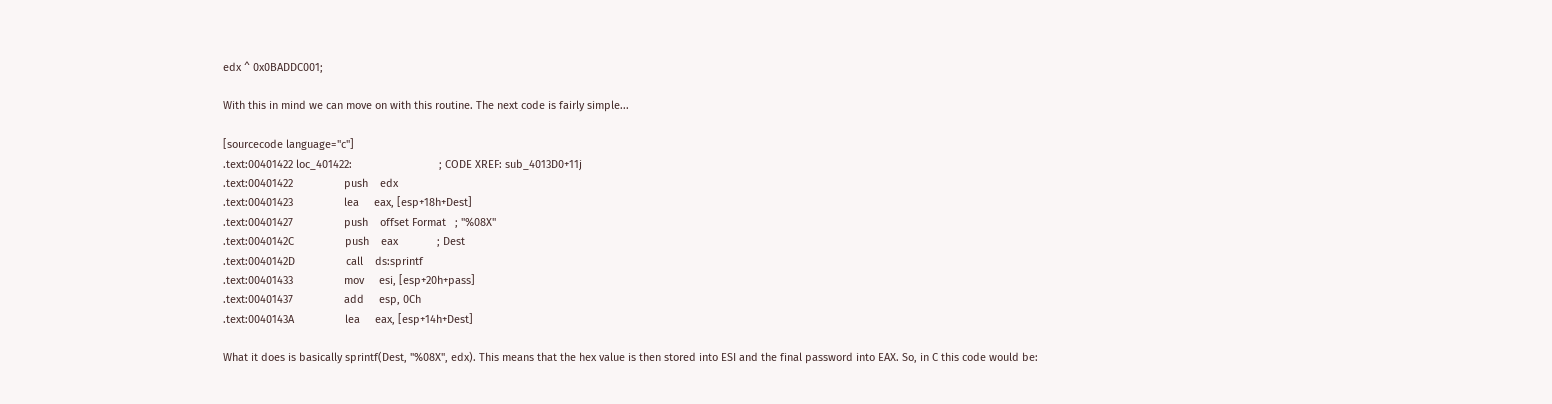edx ^ 0x0BADDC001;

With this in mind we can move on with this routine. The next code is fairly simple...

[sourcecode language="c"]
.text:00401422 loc_401422:                             ; CODE XREF: sub_4013D0+11j
.text:00401422                 push    edx
.text:00401423                 lea     eax, [esp+18h+Dest]
.text:00401427                 push    offset Format   ; "%08X"
.text:0040142C                 push    eax             ; Dest
.text:0040142D                 call    ds:sprintf
.text:00401433                 mov     esi, [esp+20h+pass]
.text:00401437                 add     esp, 0Ch
.text:0040143A                 lea     eax, [esp+14h+Dest]

What it does is basically sprintf(Dest, "%08X", edx). This means that the hex value is then stored into ESI and the final password into EAX. So, in C this code would be: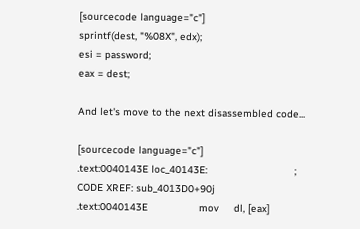[sourcecode language="c"]
sprintf(dest, "%08X", edx);
esi = password;
eax = dest;

And let's move to the next disassembled code...

[sourcecode language="c"]
.text:0040143E loc_40143E:                             ; CODE XREF: sub_4013D0+90j
.text:0040143E                 mov     dl, [eax]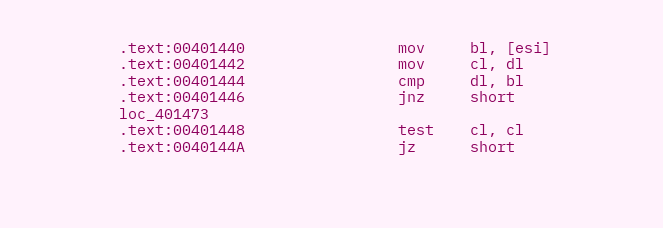.text:00401440                 mov     bl, [esi]
.text:00401442                 mov     cl, dl
.text:00401444                 cmp     dl, bl
.text:00401446                 jnz     short loc_401473
.text:00401448                 test    cl, cl
.text:0040144A                 jz      short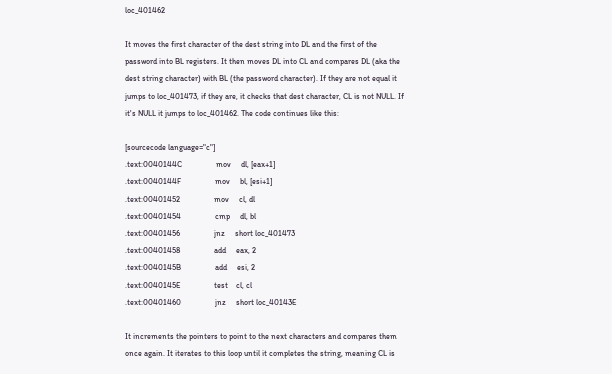loc_401462

It moves the first character of the dest string into DL and the first of the password into BL registers. It then moves DL into CL and compares DL (aka the dest string character) with BL (the password character). If they are not equal it jumps to loc_401473, if they are, it checks that dest character, CL is not NULL. If it's NULL it jumps to loc_401462. The code continues like this:

[sourcecode language="c"]
.text:0040144C                 mov     dl, [eax+1]
.text:0040144F                 mov     bl, [esi+1]
.text:00401452                 mov     cl, dl
.text:00401454                 cmp     dl, bl
.text:00401456                 jnz     short loc_401473
.text:00401458                 add     eax, 2
.text:0040145B                 add     esi, 2
.text:0040145E                 test    cl, cl
.text:00401460                 jnz     short loc_40143E

It increments the pointers to point to the next characters and compares them once again. It iterates to this loop until it completes the string, meaning CL is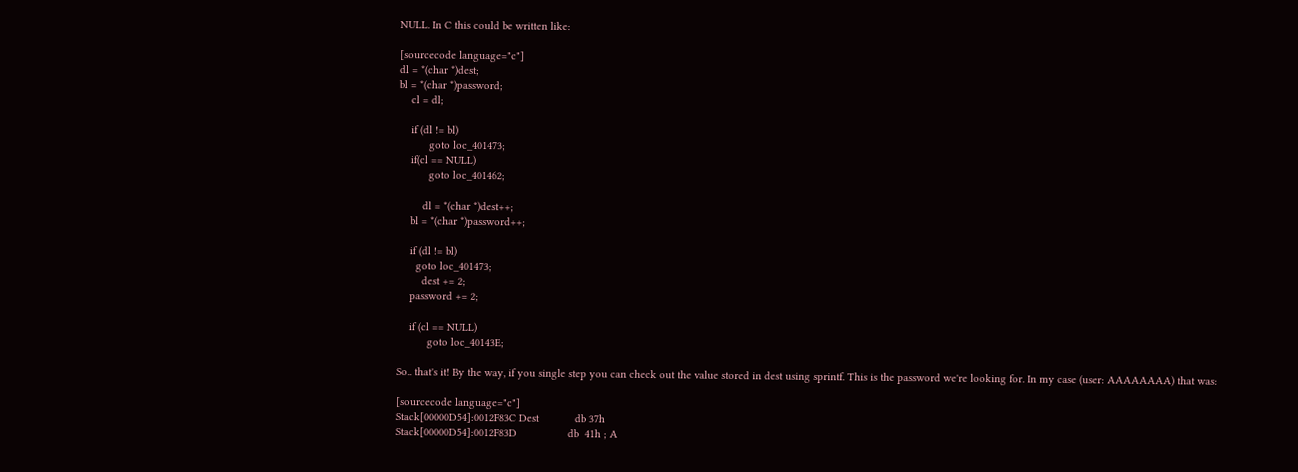NULL. In C this could be written like:

[sourcecode language="c"]
dl = *(char *)dest;
bl = *(char *)password;
    cl = dl;

    if (dl != bl)
          goto loc_401473;
    if(cl == NULL)
          goto loc_401462;

        dl = *(char *)dest++;
    bl = *(char *)password++;

    if (dl != bl)
      goto loc_401473;
        dest += 2;
    password += 2;

    if (cl == NULL)
          goto loc_40143E;

So.. that's it! By the way, if you single step you can check out the value stored in dest using sprintf. This is the password we're looking for. In my case (user: AAAAAAAA) that was:

[sourcecode language="c"]
Stack[00000D54]:0012F83C Dest            db 37h
Stack[00000D54]:0012F83D                 db  41h ; A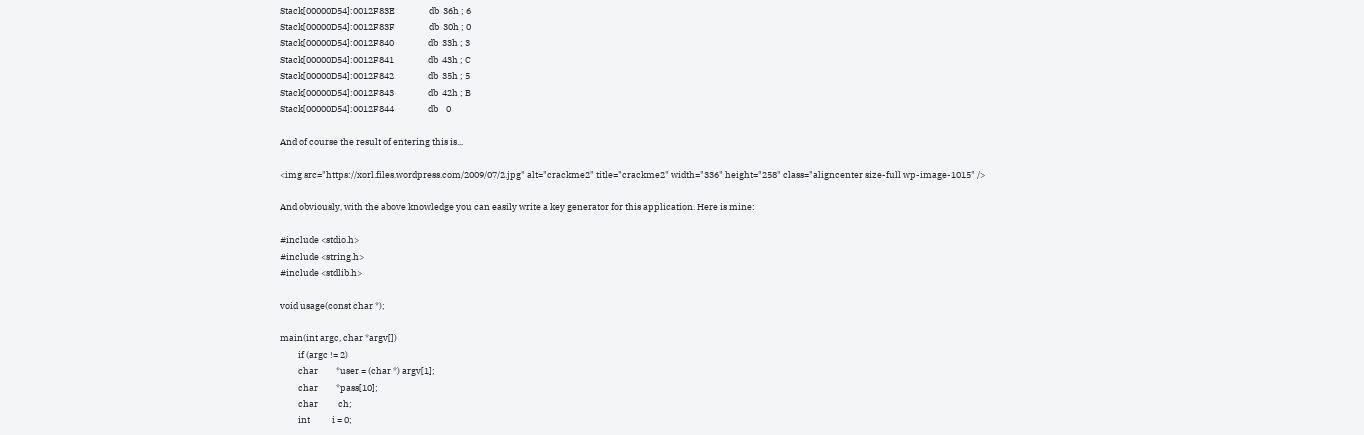Stack[00000D54]:0012F83E                 db  36h ; 6
Stack[00000D54]:0012F83F                 db  30h ; 0
Stack[00000D54]:0012F840                 db  33h ; 3
Stack[00000D54]:0012F841                 db  43h ; C
Stack[00000D54]:0012F842                 db  35h ; 5
Stack[00000D54]:0012F843                 db  42h ; B
Stack[00000D54]:0012F844                 db    0

And of course the result of entering this is...

<img src="https://xorl.files.wordpress.com/2009/07/2.jpg" alt="crackme2" title="crackme2" width="336" height="258" class="aligncenter size-full wp-image-1015" />

And obviously, with the above knowledge you can easily write a key generator for this application. Here is mine:

#include <stdio.h>
#include <string.h>
#include <stdlib.h>

void usage(const char *);

main(int argc, char *argv[])
         if (argc != 2)
         char         *user = (char *) argv[1];
         char         *pass[10];
         char          ch;
         int           i = 0;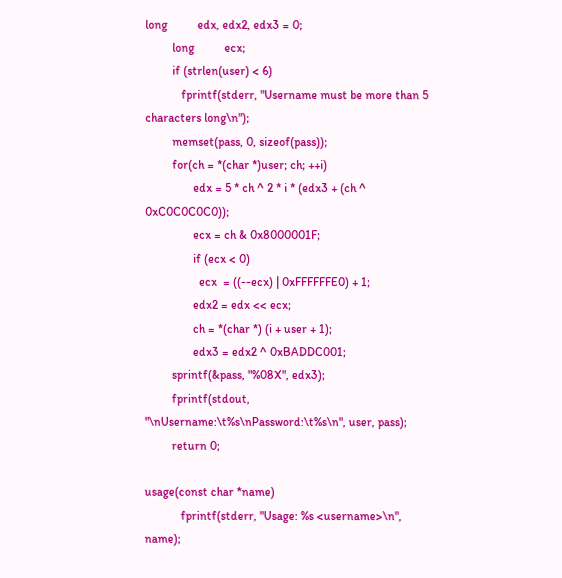long          edx, edx2, edx3 = 0;
         long          ecx;
         if (strlen(user) < 6)
            fprintf(stderr, "Username must be more than 5 characters long\n");
         memset(pass, 0, sizeof(pass));
         for(ch = *(char *)user; ch; ++i)
                edx = 5 * ch ^ 2 * i * (edx3 + (ch ^ 0xC0C0C0C0));
                ecx = ch & 0x8000001F;
                if (ecx < 0)
                  ecx  = ((--ecx) | 0xFFFFFFE0) + 1;
                edx2 = edx << ecx;
                ch = *(char *) (i + user + 1);
                edx3 = edx2 ^ 0xBADDC001;
         sprintf(&pass, "%08X", edx3);
         fprintf(stdout, "\nUsername:\t%s\nPassword:\t%s\n", user, pass);
         return 0;

usage(const char *name)
            fprintf(stderr, "Usage: %s <username>\n", name);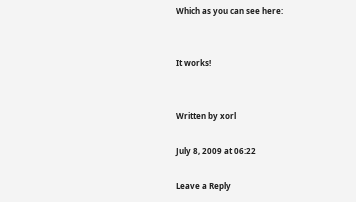Which as you can see here:


It works!


Written by xorl

July 8, 2009 at 06:22

Leave a Reply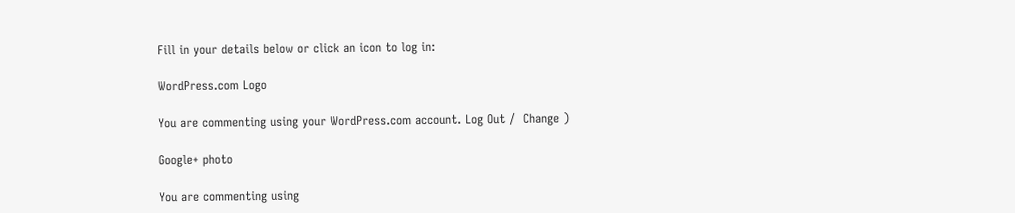Fill in your details below or click an icon to log in:

WordPress.com Logo

You are commenting using your WordPress.com account. Log Out /  Change )

Google+ photo

You are commenting using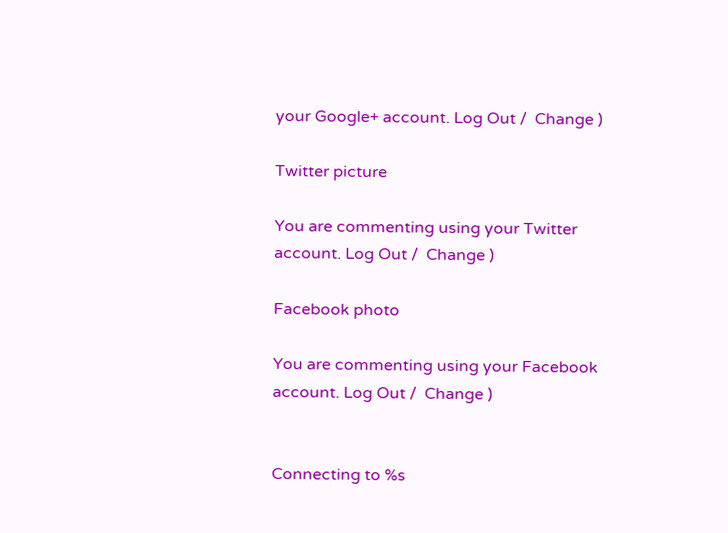your Google+ account. Log Out /  Change )

Twitter picture

You are commenting using your Twitter account. Log Out /  Change )

Facebook photo

You are commenting using your Facebook account. Log Out /  Change )


Connecting to %s